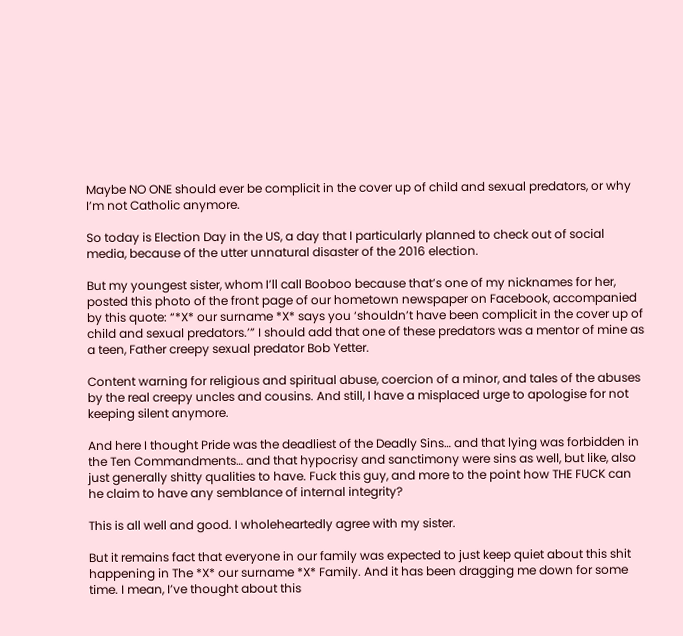Maybe NO ONE should ever be complicit in the cover up of child and sexual predators, or why I’m not Catholic anymore.

So today is Election Day in the US, a day that I particularly planned to check out of social media, because of the utter unnatural disaster of the 2016 election.

But my youngest sister, whom I’ll call Booboo because that’s one of my nicknames for her, posted this photo of the front page of our hometown newspaper on Facebook, accompanied by this quote: “*X* our surname *X* says you ‘shouldn’t have been complicit in the cover up of child and sexual predators.’” I should add that one of these predators was a mentor of mine as a teen, Father creepy sexual predator Bob Yetter.

Content warning for religious and spiritual abuse, coercion of a minor, and tales of the abuses by the real creepy uncles and cousins. And still, I have a misplaced urge to apologise for not keeping silent anymore.

And here I thought Pride was the deadliest of the Deadly Sins… and that lying was forbidden in the Ten Commandments… and that hypocrisy and sanctimony were sins as well, but like, also just generally shitty qualities to have. Fuck this guy, and more to the point how THE FUCK can he claim to have any semblance of internal integrity?

This is all well and good. I wholeheartedly agree with my sister.

But it remains fact that everyone in our family was expected to just keep quiet about this shit happening in The *X* our surname *X* Family. And it has been dragging me down for some time. I mean, I’ve thought about this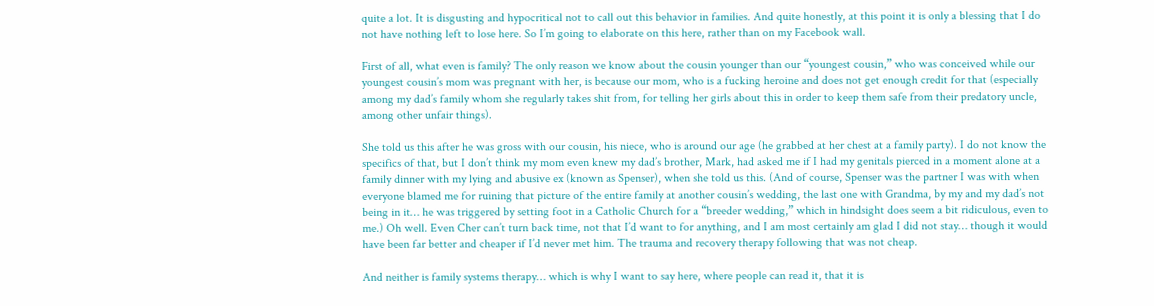quite a lot. It is disgusting and hypocritical not to call out this behavior in families. And quite honestly, at this point it is only a blessing that I do not have nothing left to lose here. So I’m going to elaborate on this here, rather than on my Facebook wall.

First of all, what even is family? The only reason we know about the cousin younger than our “youngest cousin,” who was conceived while our youngest cousin’s mom was pregnant with her, is because our mom, who is a fucking heroine and does not get enough credit for that (especially among my dad’s family whom she regularly takes shit from, for telling her girls about this in order to keep them safe from their predatory uncle, among other unfair things).

She told us this after he was gross with our cousin, his niece, who is around our age (he grabbed at her chest at a family party). I do not know the specifics of that, but I don’t think my mom even knew my dad’s brother, Mark, had asked me if I had my genitals pierced in a moment alone at a family dinner with my lying and abusive ex (known as Spenser), when she told us this. (And of course, Spenser was the partner I was with when everyone blamed me for ruining that picture of the entire family at another cousin’s wedding, the last one with Grandma, by my and my dad’s not being in it… he was triggered by setting foot in a Catholic Church for a “breeder wedding,” which in hindsight does seem a bit ridiculous, even to me.) Oh well. Even Cher can’t turn back time, not that I’d want to for anything, and I am most certainly am glad I did not stay… though it would have been far better and cheaper if I’d never met him. The trauma and recovery therapy following that was not cheap.

And neither is family systems therapy… which is why I want to say here, where people can read it, that it is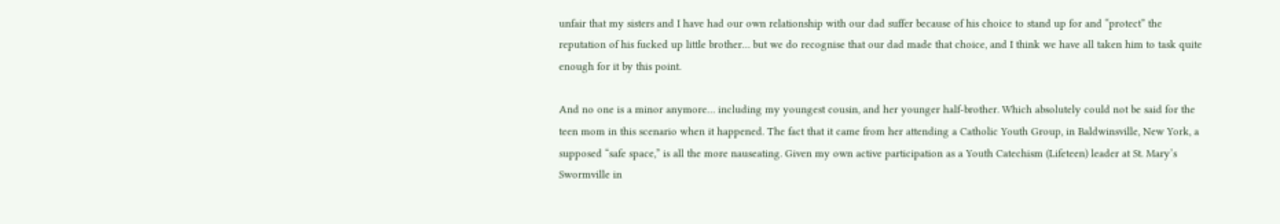unfair that my sisters and I have had our own relationship with our dad suffer because of his choice to stand up for and “protect” the reputation of his fucked up little brother… but we do recognise that our dad made that choice, and I think we have all taken him to task quite enough for it by this point.

And no one is a minor anymore… including my youngest cousin, and her younger half-brother. Which absolutely could not be said for the teen mom in this scenario when it happened. The fact that it came from her attending a Catholic Youth Group, in Baldwinsville, New York, a supposed “safe space,” is all the more nauseating. Given my own active participation as a Youth Catechism (Lifeteen) leader at St. Mary’s Swormville in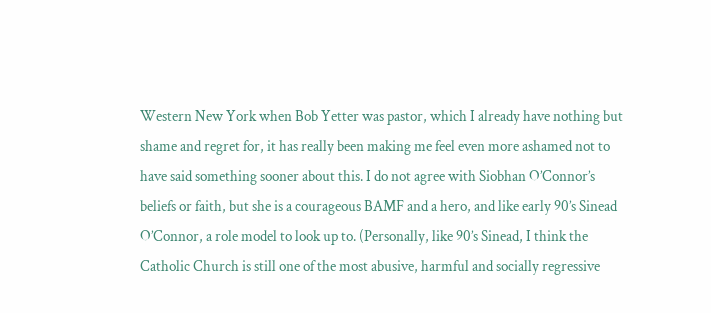Western New York when Bob Yetter was pastor, which I already have nothing but shame and regret for, it has really been making me feel even more ashamed not to have said something sooner about this. I do not agree with Siobhan O’Connor’s beliefs or faith, but she is a courageous BAMF and a hero, and like early 90’s Sinead O’Connor, a role model to look up to. (Personally, like 90’s Sinead, I think the Catholic Church is still one of the most abusive, harmful and socially regressive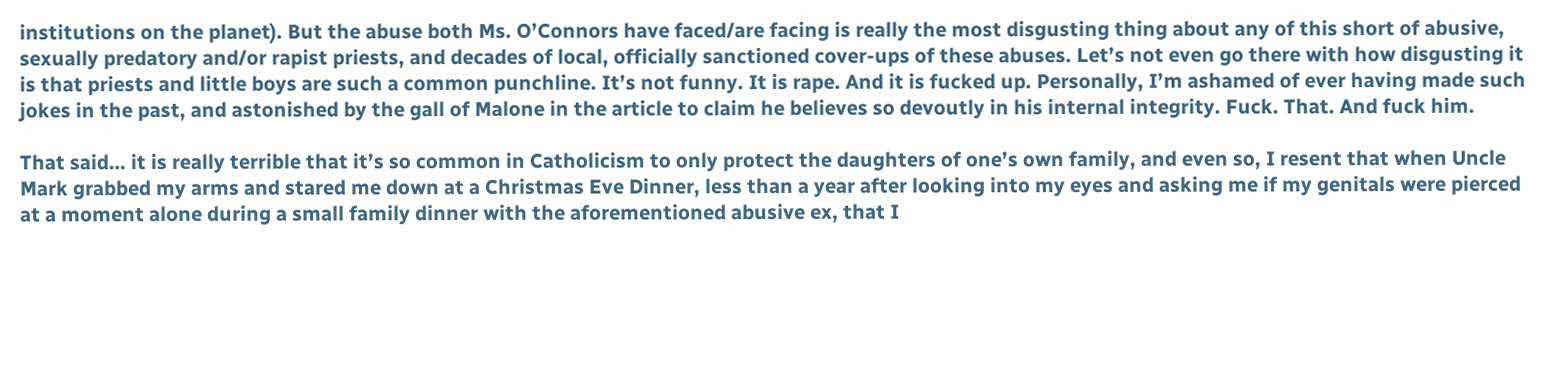institutions on the planet). But the abuse both Ms. O’Connors have faced/are facing is really the most disgusting thing about any of this short of abusive, sexually predatory and/or rapist priests, and decades of local, officially sanctioned cover-ups of these abuses. Let’s not even go there with how disgusting it is that priests and little boys are such a common punchline. It’s not funny. It is rape. And it is fucked up. Personally, I’m ashamed of ever having made such jokes in the past, and astonished by the gall of Malone in the article to claim he believes so devoutly in his internal integrity. Fuck. That. And fuck him.

That said… it is really terrible that it’s so common in Catholicism to only protect the daughters of one’s own family, and even so, I resent that when Uncle Mark grabbed my arms and stared me down at a Christmas Eve Dinner, less than a year after looking into my eyes and asking me if my genitals were pierced at a moment alone during a small family dinner with the aforementioned abusive ex, that I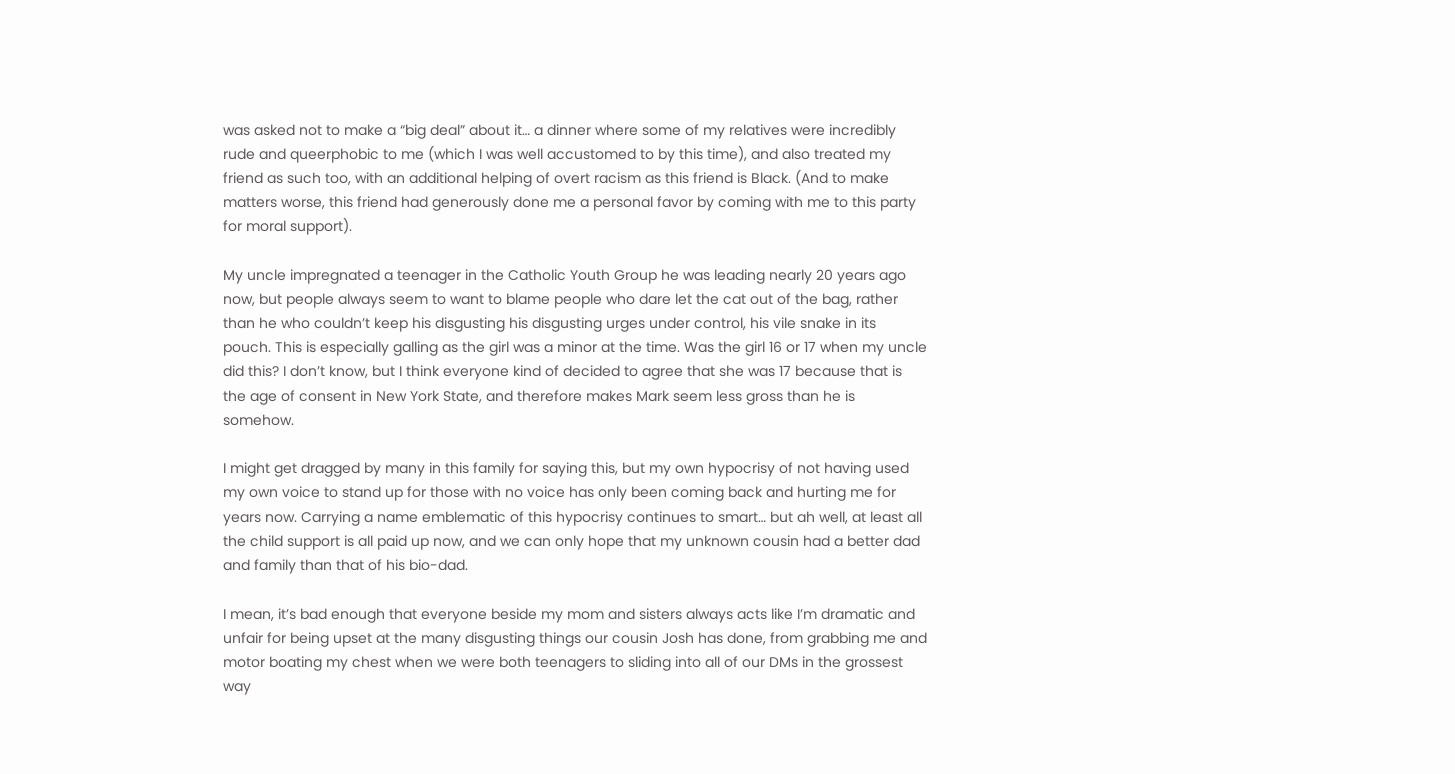was asked not to make a “big deal” about it… a dinner where some of my relatives were incredibly rude and queerphobic to me (which I was well accustomed to by this time), and also treated my friend as such too, with an additional helping of overt racism as this friend is Black. (And to make matters worse, this friend had generously done me a personal favor by coming with me to this party for moral support).

My uncle impregnated a teenager in the Catholic Youth Group he was leading nearly 20 years ago now, but people always seem to want to blame people who dare let the cat out of the bag, rather than he who couldn’t keep his disgusting his disgusting urges under control, his vile snake in its pouch. This is especially galling as the girl was a minor at the time. Was the girl 16 or 17 when my uncle did this? I don’t know, but I think everyone kind of decided to agree that she was 17 because that is the age of consent in New York State, and therefore makes Mark seem less gross than he is somehow.

I might get dragged by many in this family for saying this, but my own hypocrisy of not having used my own voice to stand up for those with no voice has only been coming back and hurting me for years now. Carrying a name emblematic of this hypocrisy continues to smart… but ah well, at least all the child support is all paid up now, and we can only hope that my unknown cousin had a better dad and family than that of his bio-dad.

I mean, it’s bad enough that everyone beside my mom and sisters always acts like I’m dramatic and unfair for being upset at the many disgusting things our cousin Josh has done, from grabbing me and motor boating my chest when we were both teenagers to sliding into all of our DMs in the grossest way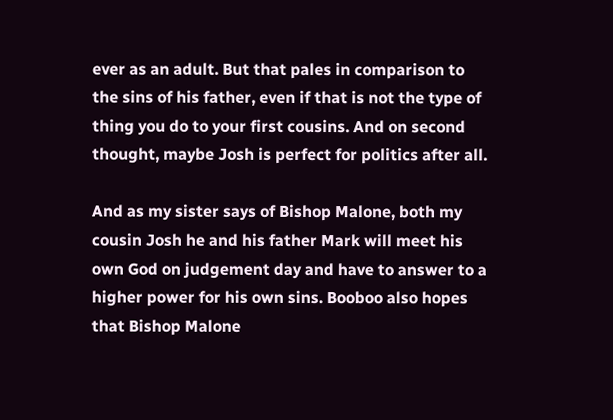ever as an adult. But that pales in comparison to the sins of his father, even if that is not the type of thing you do to your first cousins. And on second thought, maybe Josh is perfect for politics after all.

And as my sister says of Bishop Malone, both my cousin Josh he and his father Mark will meet his own God on judgement day and have to answer to a higher power for his own sins. Booboo also hopes that Bishop Malone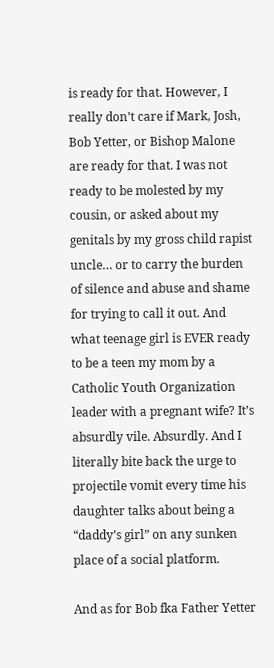is ready for that. However, I really don’t care if Mark, Josh, Bob Yetter, or Bishop Malone are ready for that. I was not ready to be molested by my cousin, or asked about my genitals by my gross child rapist uncle… or to carry the burden of silence and abuse and shame for trying to call it out. And what teenage girl is EVER ready to be a teen my mom by a Catholic Youth Organization leader with a pregnant wife? It’s absurdly vile. Absurdly. And I literally bite back the urge to projectile vomit every time his daughter talks about being a “daddy’s girl” on any sunken place of a social platform.

And as for Bob fka Father Yetter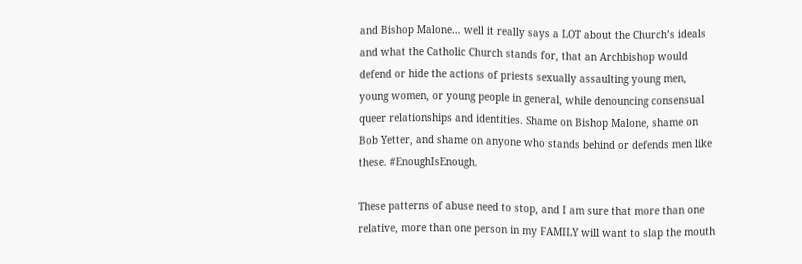and Bishop Malone… well it really says a LOT about the Church’s ideals and what the Catholic Church stands for, that an Archbishop would defend or hide the actions of priests sexually assaulting young men, young women, or young people in general, while denouncing consensual queer relationships and identities. Shame on Bishop Malone, shame on Bob Yetter, and shame on anyone who stands behind or defends men like these. #EnoughIsEnough.

These patterns of abuse need to stop, and I am sure that more than one relative, more than one person in my FAMILY will want to slap the mouth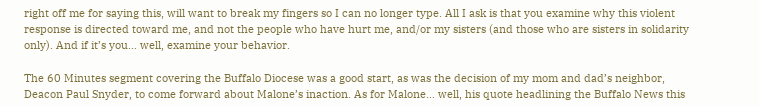right off me for saying this, will want to break my fingers so I can no longer type. All I ask is that you examine why this violent response is directed toward me, and not the people who have hurt me, and/or my sisters (and those who are sisters in solidarity only). And if it’s you… well, examine your behavior.

The 60 Minutes segment covering the Buffalo Diocese was a good start, as was the decision of my mom and dad’s neighbor, Deacon Paul Snyder, to come forward about Malone’s inaction. As for Malone… well, his quote headlining the Buffalo News this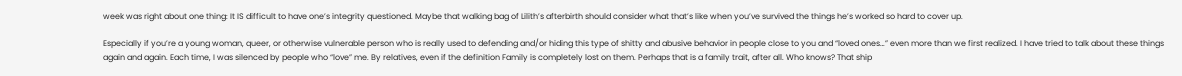week was right about one thing: It IS difficult to have one’s integrity questioned. Maybe that walking bag of Lilith’s afterbirth should consider what that’s like when you’ve survived the things he’s worked so hard to cover up.

Especially if you’re a young woman, queer, or otherwise vulnerable person who is really used to defending and/or hiding this type of shitty and abusive behavior in people close to you and “loved ones…” even more than we first realized. I have tried to talk about these things again and again. Each time, I was silenced by people who “love” me. By relatives, even if the definition Family is completely lost on them. Perhaps that is a family trait, after all. Who knows? That ship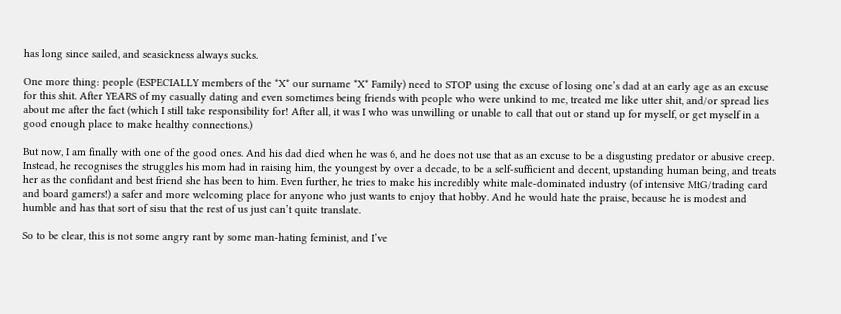has long since sailed, and seasickness always sucks.

One more thing: people (ESPECIALLY members of the *X* our surname *X* Family) need to STOP using the excuse of losing one’s dad at an early age as an excuse for this shit. After YEARS of my casually dating and even sometimes being friends with people who were unkind to me, treated me like utter shit, and/or spread lies about me after the fact (which I still take responsibility for! After all, it was I who was unwilling or unable to call that out or stand up for myself, or get myself in a good enough place to make healthy connections.)

But now, I am finally with one of the good ones. And his dad died when he was 6, and he does not use that as an excuse to be a disgusting predator or abusive creep. Instead, he recognises the struggles his mom had in raising him, the youngest by over a decade, to be a self-sufficient and decent, upstanding human being, and treats her as the confidant and best friend she has been to him. Even further, he tries to make his incredibly white male-dominated industry (of intensive MtG/trading card and board gamers!) a safer and more welcoming place for anyone who just wants to enjoy that hobby. And he would hate the praise, because he is modest and humble and has that sort of sisu that the rest of us just can’t quite translate.

So to be clear, this is not some angry rant by some man-hating feminist, and I’ve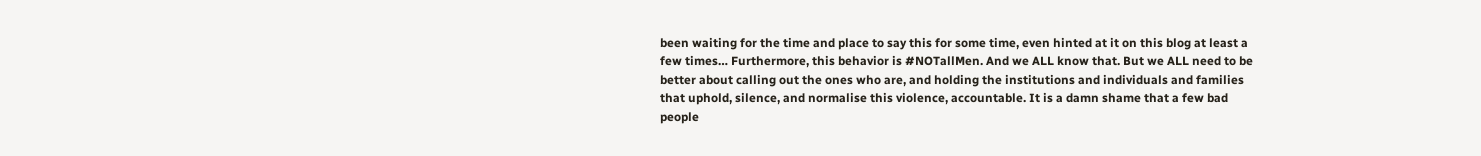been waiting for the time and place to say this for some time, even hinted at it on this blog at least a few times… Furthermore, this behavior is #NOTallMen. And we ALL know that. But we ALL need to be better about calling out the ones who are, and holding the institutions and individuals and families that uphold, silence, and normalise this violence, accountable. It is a damn shame that a few bad people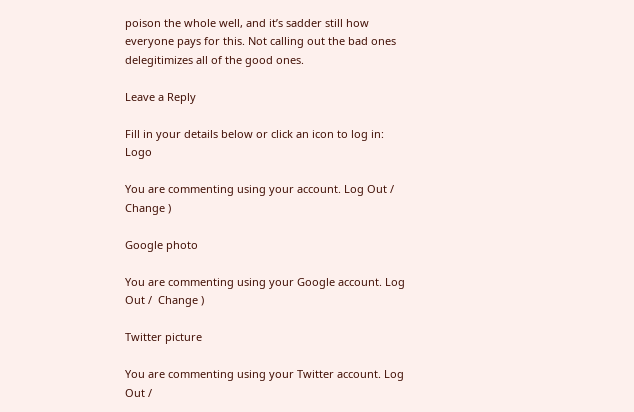poison the whole well, and it’s sadder still how everyone pays for this. Not calling out the bad ones delegitimizes all of the good ones.

Leave a Reply

Fill in your details below or click an icon to log in: Logo

You are commenting using your account. Log Out /  Change )

Google photo

You are commenting using your Google account. Log Out /  Change )

Twitter picture

You are commenting using your Twitter account. Log Out /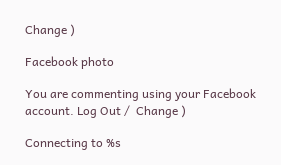Change )

Facebook photo

You are commenting using your Facebook account. Log Out /  Change )

Connecting to %s